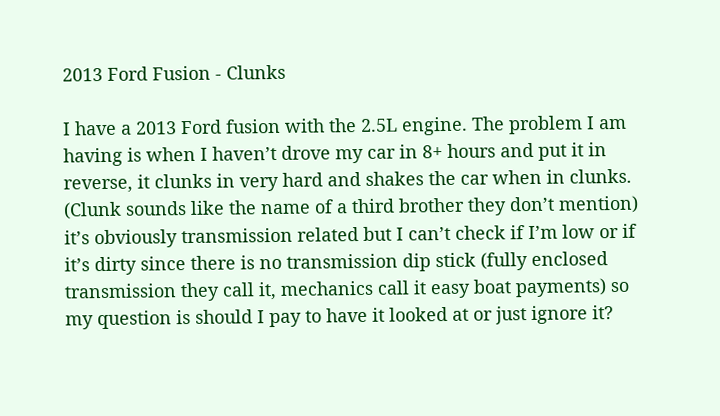2013 Ford Fusion - Clunks

I have a 2013 Ford fusion with the 2.5L engine. The problem I am having is when I haven’t drove my car in 8+ hours and put it in reverse, it clunks in very hard and shakes the car when in clunks. (Clunk sounds like the name of a third brother they don’t mention) it’s obviously transmission related but I can’t check if I’m low or if it’s dirty since there is no transmission dip stick (fully enclosed transmission they call it, mechanics call it easy boat payments) so my question is should I pay to have it looked at or just ignore it?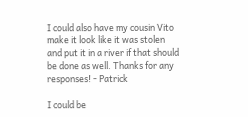I could also have my cousin Vito make it look like it was stolen and put it in a river if that should be done as well. Thanks for any responses! - Patrick

I could be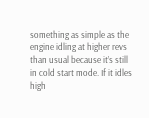something as simple as the engine idling at higher revs than usual because it’s still in cold start mode. If it idles high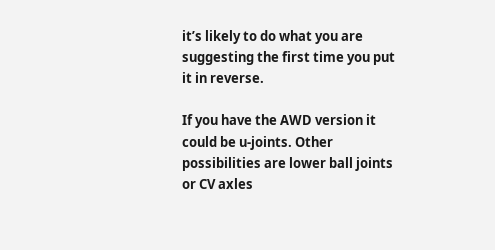it’s likely to do what you are suggesting the first time you put it in reverse.

If you have the AWD version it could be u-joints. Other possibilities are lower ball joints or CV axles